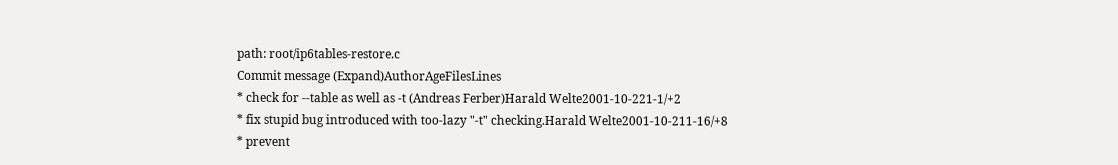path: root/ip6tables-restore.c
Commit message (Expand)AuthorAgeFilesLines
* check for --table as well as -t (Andreas Ferber)Harald Welte2001-10-221-1/+2
* fix stupid bug introduced with too-lazy "-t" checking.Harald Welte2001-10-211-16/+8
* prevent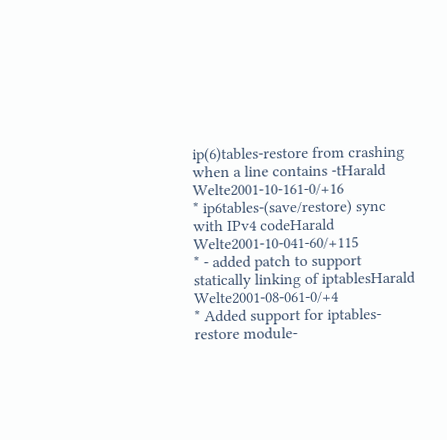ip(6)tables-restore from crashing when a line contains -tHarald Welte2001-10-161-0/+16
* ip6tables-(save/restore) sync with IPv4 codeHarald Welte2001-10-041-60/+115
* - added patch to support statically linking of iptablesHarald Welte2001-08-061-0/+4
* Added support for iptables-restore module-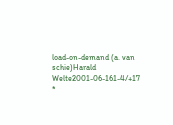load-on-demand (a. van schie)Harald Welte2001-06-161-4/+17
*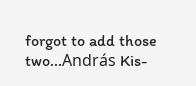forgot to add those two...András Kis-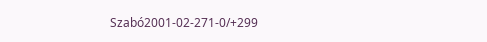Szabó2001-02-271-0/+299